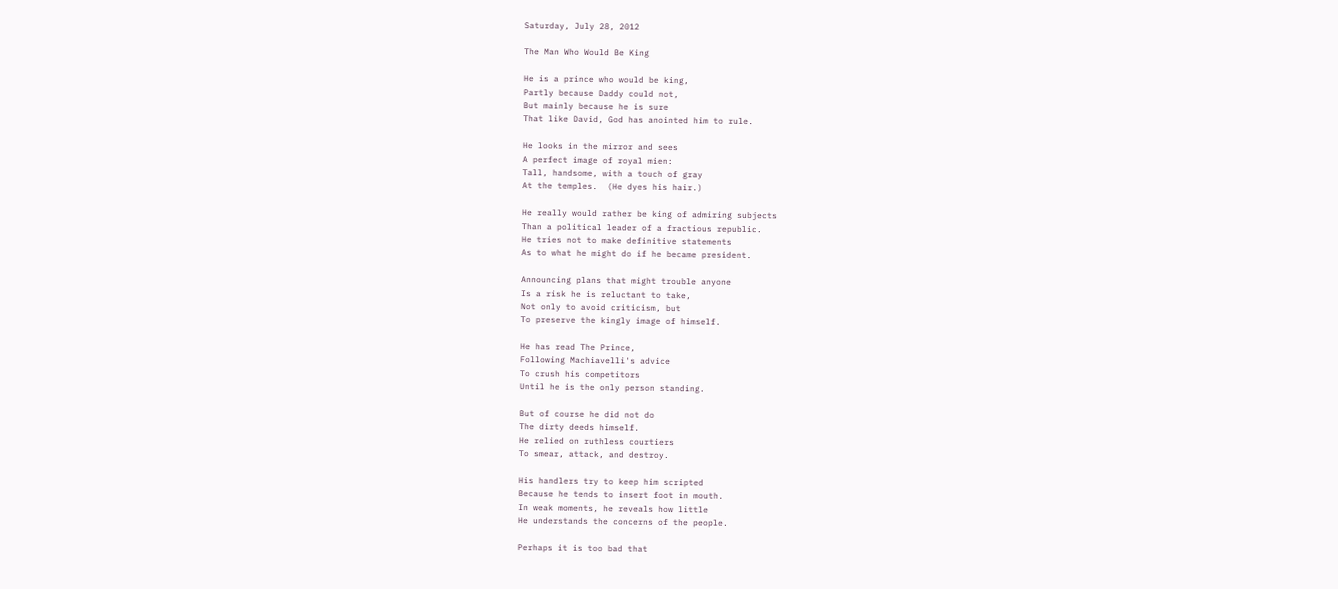Saturday, July 28, 2012

The Man Who Would Be King

He is a prince who would be king,
Partly because Daddy could not,
But mainly because he is sure
That like David, God has anointed him to rule.

He looks in the mirror and sees
A perfect image of royal mien:
Tall, handsome, with a touch of gray
At the temples.  (He dyes his hair.)

He really would rather be king of admiring subjects
Than a political leader of a fractious republic.
He tries not to make definitive statements
As to what he might do if he became president.

Announcing plans that might trouble anyone
Is a risk he is reluctant to take,
Not only to avoid criticism, but
To preserve the kingly image of himself.

He has read The Prince,
Following Machiavelli's advice
To crush his competitors
Until he is the only person standing.

But of course he did not do
The dirty deeds himself.
He relied on ruthless courtiers
To smear, attack, and destroy.

His handlers try to keep him scripted
Because he tends to insert foot in mouth.
In weak moments, he reveals how little
He understands the concerns of the people.

Perhaps it is too bad that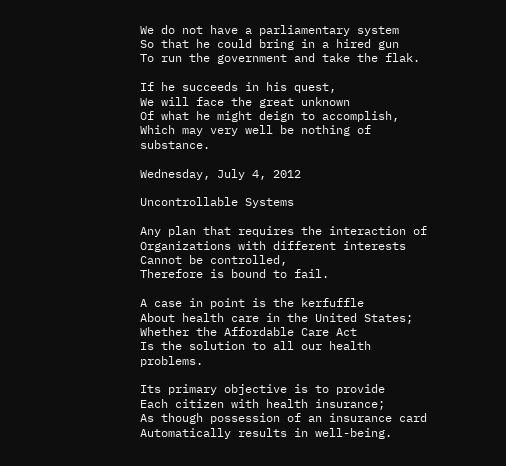We do not have a parliamentary system
So that he could bring in a hired gun
To run the government and take the flak.

If he succeeds in his quest,
We will face the great unknown
Of what he might deign to accomplish,
Which may very well be nothing of substance.

Wednesday, July 4, 2012

Uncontrollable Systems

Any plan that requires the interaction of
Organizations with different interests
Cannot be controlled,
Therefore is bound to fail.

A case in point is the kerfuffle
About health care in the United States;
Whether the Affordable Care Act
Is the solution to all our health problems.

Its primary objective is to provide
Each citizen with health insurance;
As though possession of an insurance card
Automatically results in well-being.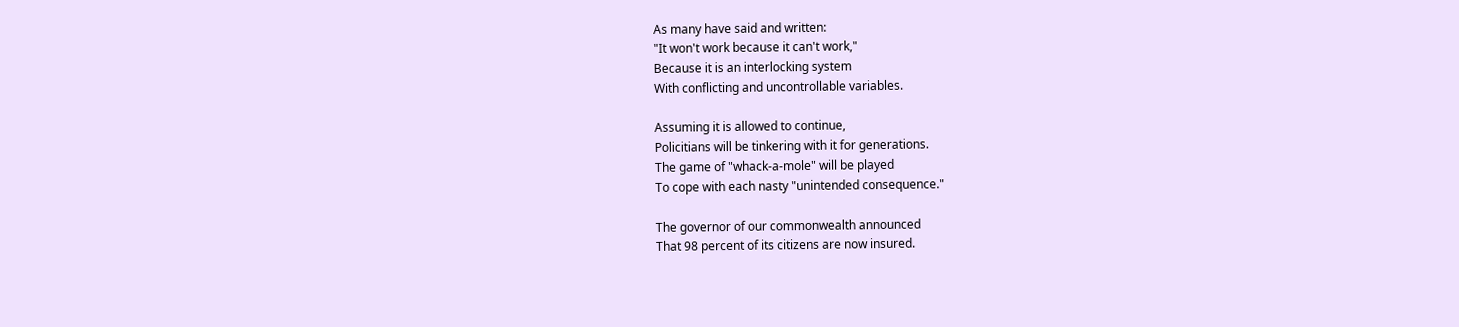As many have said and written:
"It won't work because it can't work,"
Because it is an interlocking system
With conflicting and uncontrollable variables.

Assuming it is allowed to continue,
Policitians will be tinkering with it for generations.
The game of "whack-a-mole" will be played
To cope with each nasty "unintended consequence."

The governor of our commonwealth announced
That 98 percent of its citizens are now insured.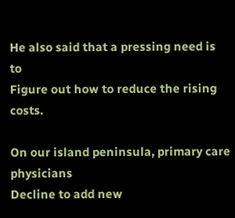He also said that a pressing need is to
Figure out how to reduce the rising costs.

On our island peninsula, primary care physicians
Decline to add new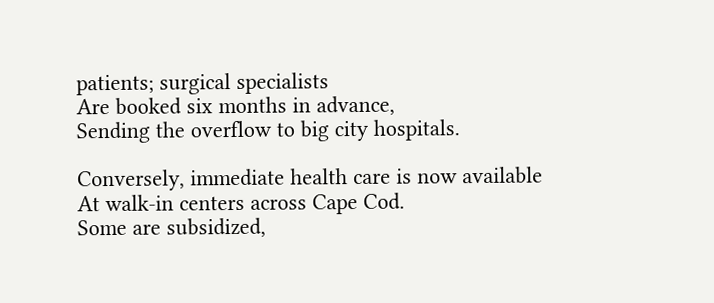patients; surgical specialists
Are booked six months in advance,
Sending the overflow to big city hospitals.

Conversely, immediate health care is now available
At walk-in centers across Cape Cod.
Some are subsidized,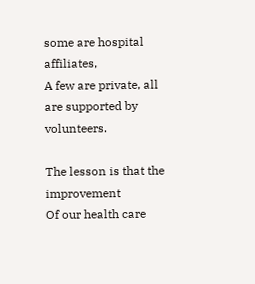some are hospital affiliates,
A few are private, all are supported by volunteers.

The lesson is that the improvement
Of our health care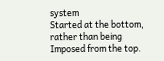system
Started at the bottom, rather than being
Imposed from the top.